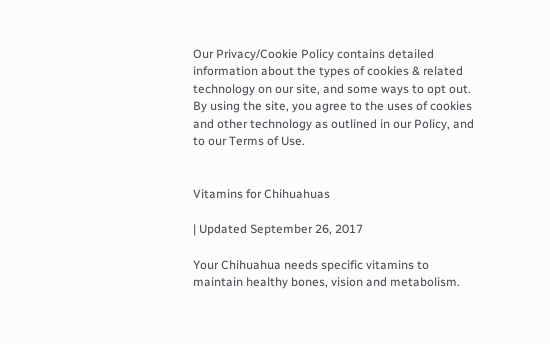Our Privacy/Cookie Policy contains detailed information about the types of cookies & related technology on our site, and some ways to opt out. By using the site, you agree to the uses of cookies and other technology as outlined in our Policy, and to our Terms of Use.


Vitamins for Chihuahuas

| Updated September 26, 2017

Your Chihuahua needs specific vitamins to maintain healthy bones, vision and metabolism.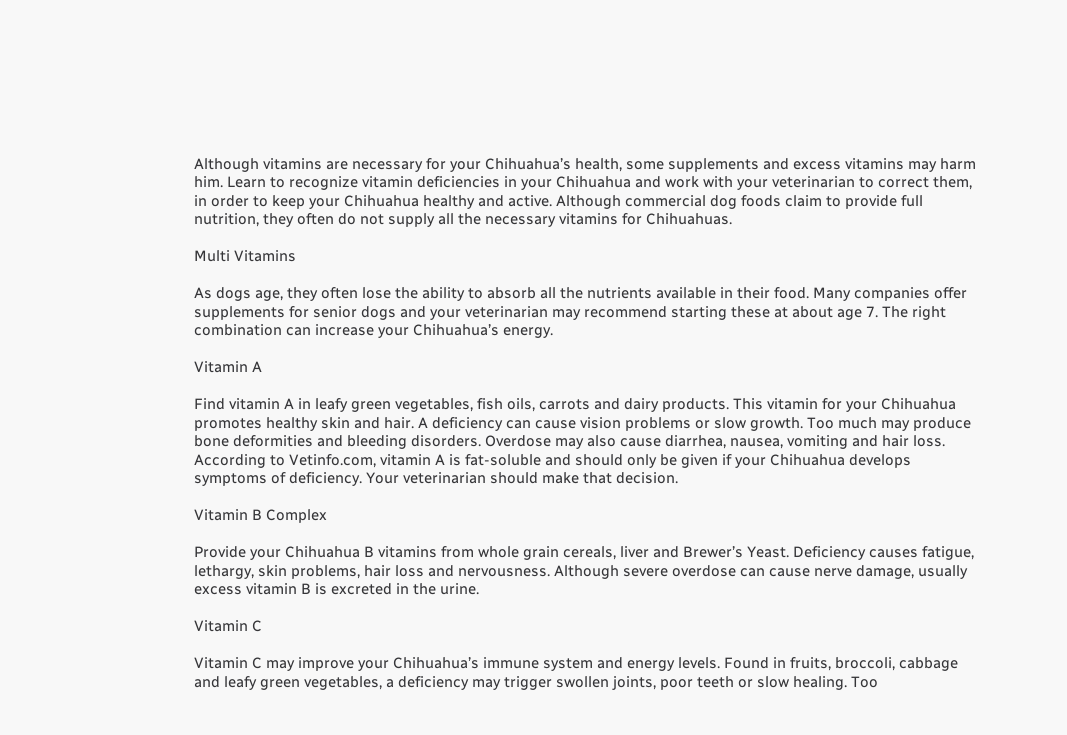Although vitamins are necessary for your Chihuahua’s health, some supplements and excess vitamins may harm him. Learn to recognize vitamin deficiencies in your Chihuahua and work with your veterinarian to correct them, in order to keep your Chihuahua healthy and active. Although commercial dog foods claim to provide full nutrition, they often do not supply all the necessary vitamins for Chihuahuas.

Multi Vitamins

As dogs age, they often lose the ability to absorb all the nutrients available in their food. Many companies offer supplements for senior dogs and your veterinarian may recommend starting these at about age 7. The right combination can increase your Chihuahua’s energy.

Vitamin A

Find vitamin A in leafy green vegetables, fish oils, carrots and dairy products. This vitamin for your Chihuahua promotes healthy skin and hair. A deficiency can cause vision problems or slow growth. Too much may produce bone deformities and bleeding disorders. Overdose may also cause diarrhea, nausea, vomiting and hair loss. According to Vetinfo.com, vitamin A is fat-soluble and should only be given if your Chihuahua develops symptoms of deficiency. Your veterinarian should make that decision.

Vitamin B Complex

Provide your Chihuahua B vitamins from whole grain cereals, liver and Brewer’s Yeast. Deficiency causes fatigue, lethargy, skin problems, hair loss and nervousness. Although severe overdose can cause nerve damage, usually excess vitamin B is excreted in the urine.

Vitamin C

Vitamin C may improve your Chihuahua’s immune system and energy levels. Found in fruits, broccoli, cabbage and leafy green vegetables, a deficiency may trigger swollen joints, poor teeth or slow healing. Too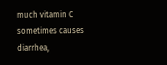much vitamin C sometimes causes diarrhea,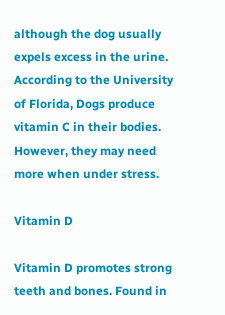although the dog usually expels excess in the urine. According to the University of Florida, Dogs produce vitamin C in their bodies. However, they may need more when under stress.

Vitamin D

Vitamin D promotes strong teeth and bones. Found in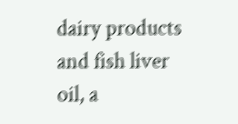dairy products and fish liver oil, a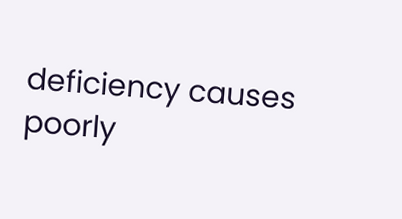deficiency causes poorly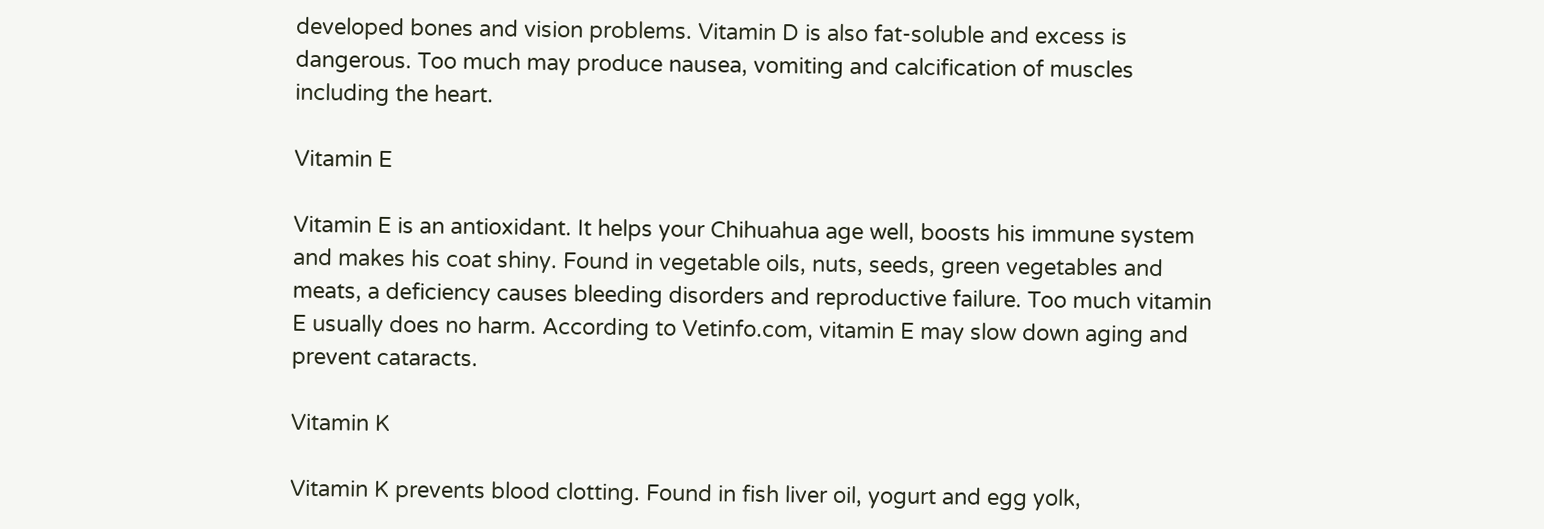developed bones and vision problems. Vitamin D is also fat-soluble and excess is dangerous. Too much may produce nausea, vomiting and calcification of muscles including the heart.

Vitamin E

Vitamin E is an antioxidant. It helps your Chihuahua age well, boosts his immune system and makes his coat shiny. Found in vegetable oils, nuts, seeds, green vegetables and meats, a deficiency causes bleeding disorders and reproductive failure. Too much vitamin E usually does no harm. According to Vetinfo.com, vitamin E may slow down aging and prevent cataracts.

Vitamin K

Vitamin K prevents blood clotting. Found in fish liver oil, yogurt and egg yolk,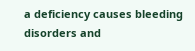a deficiency causes bleeding disorders and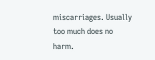miscarriages. Usually too much does no harm.